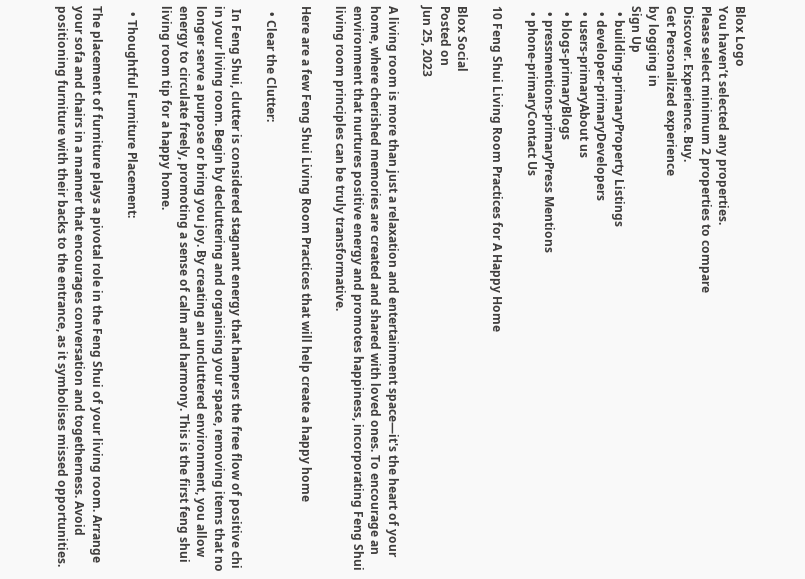Blox Logo
You haven’t selected any properties.
Please select minimum 2 properties to compare
Discover. Experience. Buy.
Get Personalized experience
by logging in
Sign Up
  • building-primaryProperty Listings
  • developer-primaryDevelopers
  • users-primaryAbout us
  • blogs-primaryBlogs
  • pressmentions-primaryPress Mentions
  • phone-primaryContact Us

10 Feng Shui Living Room Practices for A Happy Home

Blox Social
Posted on
Jun 25, 2023

A living room is more than just a relaxation and entertainment space—it's the heart of your home, where cherished memories are created and shared with loved ones. To encourage an environment that nurtures positive energy and promotes happiness, incorporating Feng Shui living room principles can be truly transformative.

Here are a few Feng Shui Living Room Practices that will help create a happy home

  • Clear the Clutter:

 In Feng Shui, clutter is considered stagnant energy that hampers the free flow of positive chi in your living room. Begin by decluttering and organising your space, removing items that no longer serve a purpose or bring you joy. By creating an uncluttered environment, you allow energy to circulate freely, promoting a sense of calm and harmony. This is the first feng shui living room tip for a happy home.

  • Thoughtful Furniture Placement:

The placement of furniture plays a pivotal role in the Feng Shui of your living room. Arrange your sofa and chairs in a manner that encourages conversation and togetherness. Avoid positioning furniture with their backs to the entrance, as it symbolises missed opportunities.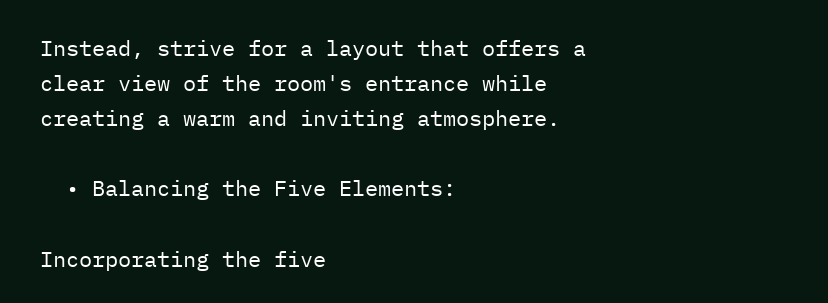Instead, strive for a layout that offers a clear view of the room's entrance while creating a warm and inviting atmosphere.

  • Balancing the Five Elements:

Incorporating the five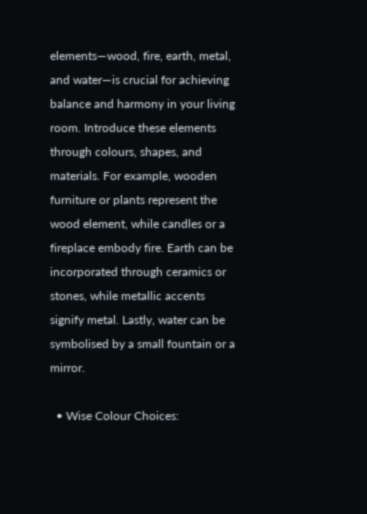elements—wood, fire, earth, metal, and water—is crucial for achieving balance and harmony in your living room. Introduce these elements through colours, shapes, and materials. For example, wooden furniture or plants represent the wood element, while candles or a fireplace embody fire. Earth can be incorporated through ceramics or stones, while metallic accents signify metal. Lastly, water can be symbolised by a small fountain or a mirror.

  • Wise Colour Choices: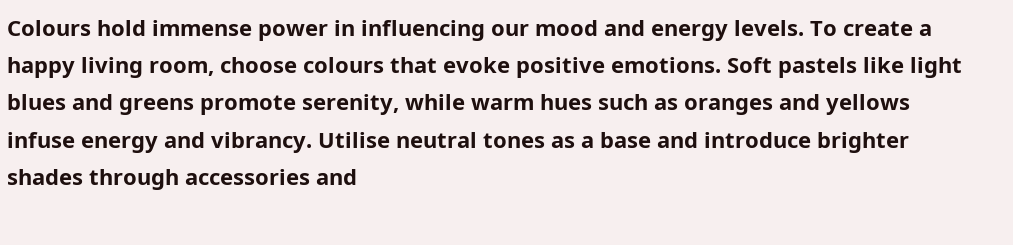Colours hold immense power in influencing our mood and energy levels. To create a happy living room, choose colours that evoke positive emotions. Soft pastels like light blues and greens promote serenity, while warm hues such as oranges and yellows infuse energy and vibrancy. Utilise neutral tones as a base and introduce brighter shades through accessories and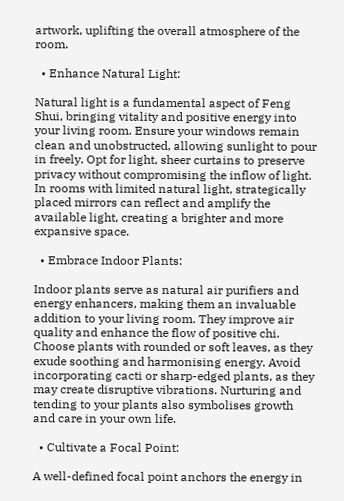artwork, uplifting the overall atmosphere of the room.

  • Enhance Natural Light:

Natural light is a fundamental aspect of Feng Shui, bringing vitality and positive energy into your living room. Ensure your windows remain clean and unobstructed, allowing sunlight to pour in freely. Opt for light, sheer curtains to preserve privacy without compromising the inflow of light. In rooms with limited natural light, strategically placed mirrors can reflect and amplify the available light, creating a brighter and more expansive space.

  • Embrace Indoor Plants:

Indoor plants serve as natural air purifiers and energy enhancers, making them an invaluable addition to your living room. They improve air quality and enhance the flow of positive chi. Choose plants with rounded or soft leaves, as they exude soothing and harmonising energy. Avoid incorporating cacti or sharp-edged plants, as they may create disruptive vibrations. Nurturing and tending to your plants also symbolises growth and care in your own life.

  • Cultivate a Focal Point:

A well-defined focal point anchors the energy in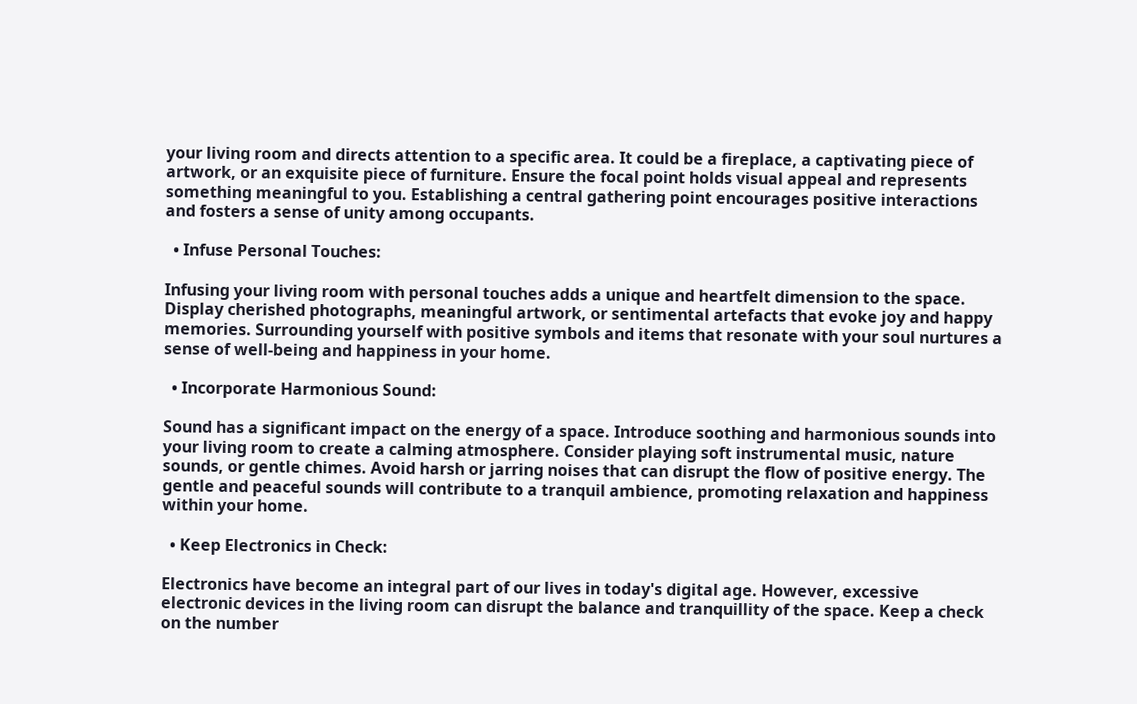your living room and directs attention to a specific area. It could be a fireplace, a captivating piece of artwork, or an exquisite piece of furniture. Ensure the focal point holds visual appeal and represents something meaningful to you. Establishing a central gathering point encourages positive interactions and fosters a sense of unity among occupants.

  • Infuse Personal Touches:

Infusing your living room with personal touches adds a unique and heartfelt dimension to the space. Display cherished photographs, meaningful artwork, or sentimental artefacts that evoke joy and happy memories. Surrounding yourself with positive symbols and items that resonate with your soul nurtures a sense of well-being and happiness in your home.

  • Incorporate Harmonious Sound:

Sound has a significant impact on the energy of a space. Introduce soothing and harmonious sounds into your living room to create a calming atmosphere. Consider playing soft instrumental music, nature sounds, or gentle chimes. Avoid harsh or jarring noises that can disrupt the flow of positive energy. The gentle and peaceful sounds will contribute to a tranquil ambience, promoting relaxation and happiness within your home.

  • Keep Electronics in Check:

Electronics have become an integral part of our lives in today's digital age. However, excessive electronic devices in the living room can disrupt the balance and tranquillity of the space. Keep a check on the number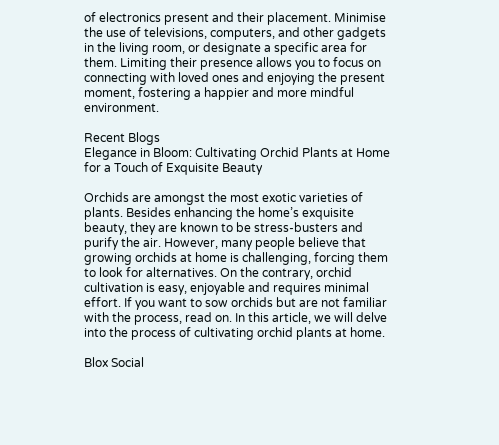of electronics present and their placement. Minimise the use of televisions, computers, and other gadgets in the living room, or designate a specific area for them. Limiting their presence allows you to focus on connecting with loved ones and enjoying the present moment, fostering a happier and more mindful environment.

Recent Blogs
Elegance in Bloom: Cultivating Orchid Plants at Home for a Touch of Exquisite Beauty

Orchids are amongst the most exotic varieties of plants. Besides enhancing the home’s exquisite beauty, they are known to be stress-busters and purify the air. However, many people believe that growing orchids at home is challenging, forcing them to look for alternatives. On the contrary, orchid cultivation is easy, enjoyable and requires minimal effort. If you want to sow orchids but are not familiar with the process, read on. In this article, we will delve into the process of cultivating orchid plants at home.

Blox Social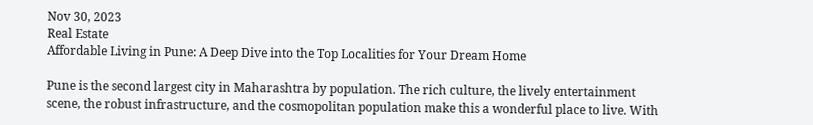Nov 30, 2023
Real Estate
Affordable Living in Pune: A Deep Dive into the Top Localities for Your Dream Home

Pune is the second largest city in Maharashtra by population. The rich culture, the lively entertainment scene, the robust infrastructure, and the cosmopolitan population make this a wonderful place to live. With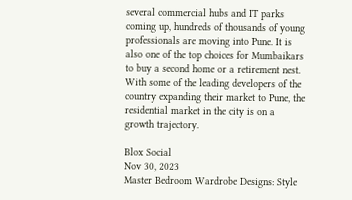several commercial hubs and IT parks coming up, hundreds of thousands of young professionals are moving into Pune. It is also one of the top choices for Mumbaikars to buy a second home or a retirement nest. With some of the leading developers of the country expanding their market to Pune, the residential market in the city is on a growth trajectory.

Blox Social
Nov 30, 2023
Master Bedroom Wardrobe Designs: Style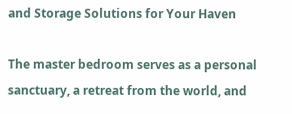and Storage Solutions for Your Haven

The master bedroom serves as a personal sanctuary, a retreat from the world, and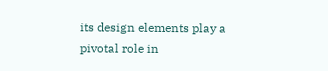its design elements play a pivotal role in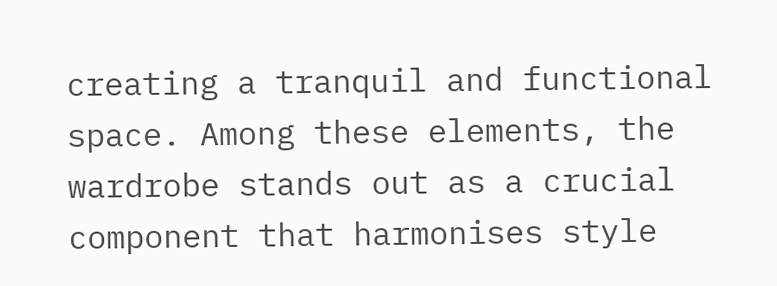creating a tranquil and functional space. Among these elements, the wardrobe stands out as a crucial component that harmonises style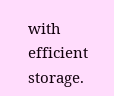with efficient storage.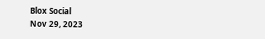Blox Social
Nov 29, 2023